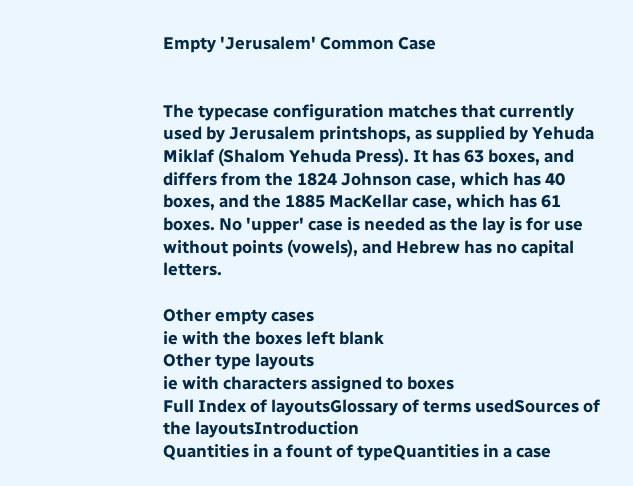Empty 'Jerusalem' Common Case


The typecase configuration matches that currently used by Jerusalem printshops, as supplied by Yehuda Miklaf (Shalom Yehuda Press). It has 63 boxes, and differs from the 1824 Johnson case, which has 40 boxes, and the 1885 MacKellar case, which has 61 boxes. No 'upper' case is needed as the lay is for use without points (vowels), and Hebrew has no capital letters.

Other empty cases
ie with the boxes left blank
Other type layouts
ie with characters assigned to boxes
Full Index of layoutsGlossary of terms usedSources of the layoutsIntroduction
Quantities in a fount of typeQuantities in a case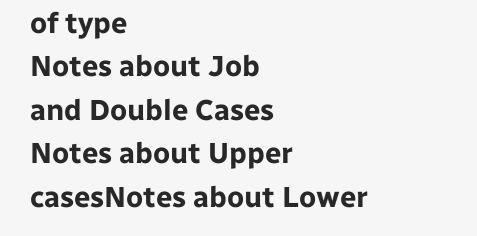of type
Notes about Job
and Double Cases
Notes about Upper casesNotes about Lower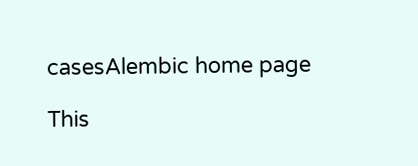casesAlembic home page

This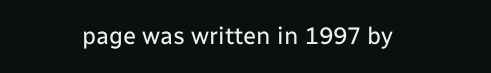page was written in 1997 by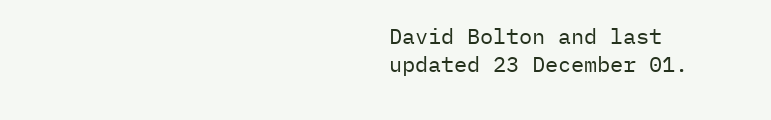David Bolton and last updated 23 December 01.